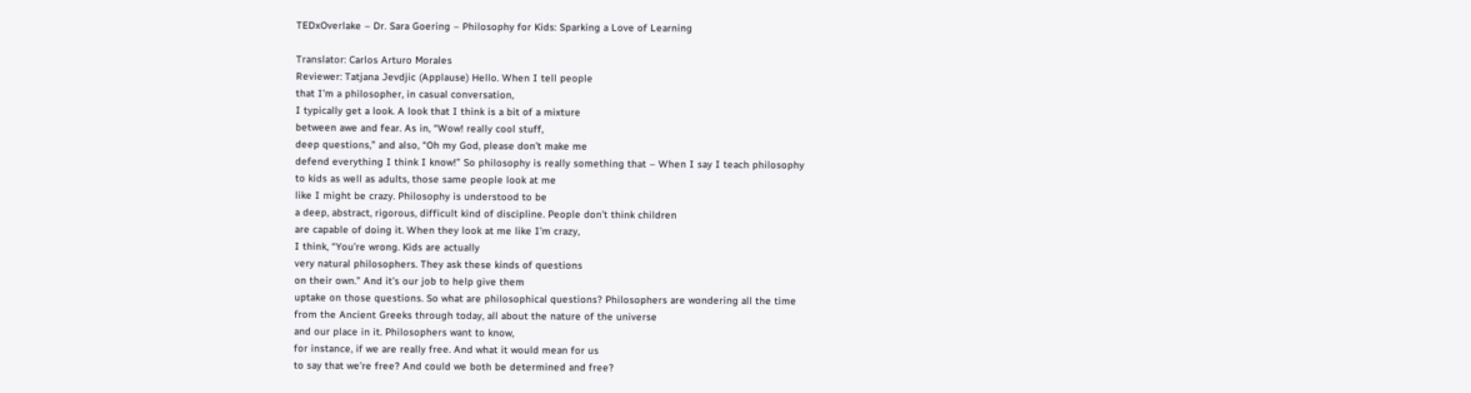TEDxOverlake – Dr. Sara Goering – Philosophy for Kids: Sparking a Love of Learning

Translator: Carlos Arturo Morales
Reviewer: Tatjana Jevdjic (Applause) Hello. When I tell people
that I’m a philosopher, in casual conversation,
I typically get a look. A look that I think is a bit of a mixture
between awe and fear. As in, “Wow! really cool stuff,
deep questions,” and also, “Oh my God, please don’t make me
defend everything I think I know!” So philosophy is really something that – When I say I teach philosophy
to kids as well as adults, those same people look at me
like I might be crazy. Philosophy is understood to be
a deep, abstract, rigorous, difficult kind of discipline. People don’t think children
are capable of doing it. When they look at me like I’m crazy,
I think, “You’re wrong. Kids are actually
very natural philosophers. They ask these kinds of questions
on their own.” And it’s our job to help give them
uptake on those questions. So what are philosophical questions? Philosophers are wondering all the time
from the Ancient Greeks through today, all about the nature of the universe
and our place in it. Philosophers want to know,
for instance, if we are really free. And what it would mean for us
to say that we’re free? And could we both be determined and free?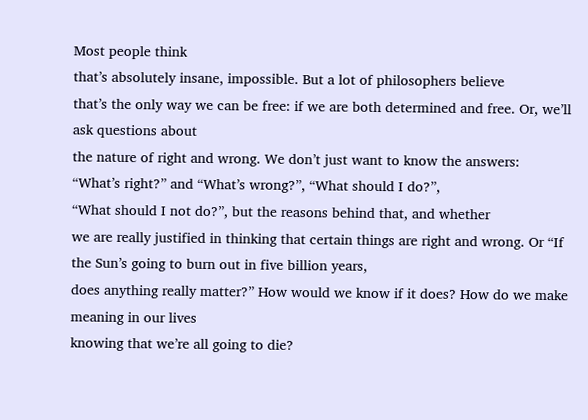Most people think
that’s absolutely insane, impossible. But a lot of philosophers believe
that’s the only way we can be free: if we are both determined and free. Or, we’ll ask questions about
the nature of right and wrong. We don’t just want to know the answers:
“What’s right?” and “What’s wrong?”, “What should I do?”,
“What should I not do?”, but the reasons behind that, and whether
we are really justified in thinking that certain things are right and wrong. Or “If the Sun’s going to burn out in five billion years,
does anything really matter?” How would we know if it does? How do we make meaning in our lives
knowing that we’re all going to die?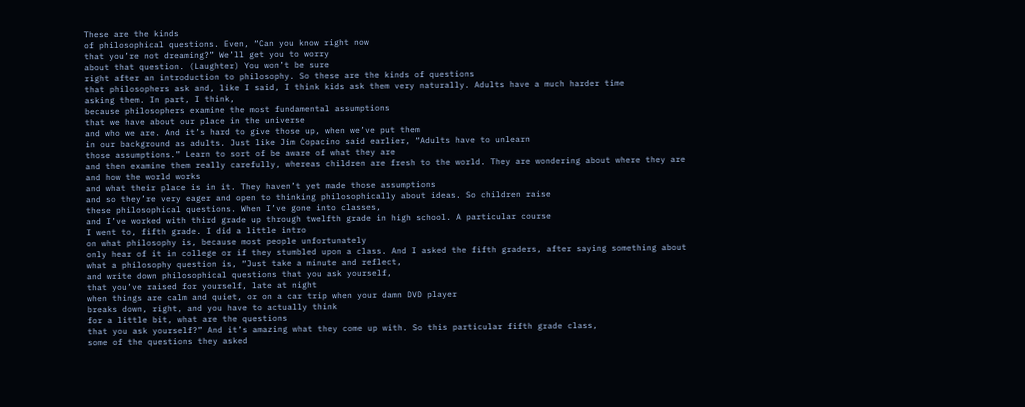These are the kinds
of philosophical questions. Even, “Can you know right now
that you’re not dreaming?” We’ll get you to worry
about that question. (Laughter) You won’t be sure
right after an introduction to philosophy. So these are the kinds of questions
that philosophers ask and, like I said, I think kids ask them very naturally. Adults have a much harder time
asking them. In part, I think,
because philosophers examine the most fundamental assumptions
that we have about our place in the universe
and who we are. And it’s hard to give those up, when we’ve put them
in our background as adults. Just like Jim Copacino said earlier, “Adults have to unlearn
those assumptions.” Learn to sort of be aware of what they are
and then examine them really carefully, whereas children are fresh to the world. They are wondering about where they are and how the world works
and what their place is in it. They haven’t yet made those assumptions
and so they’re very eager and open to thinking philosophically about ideas. So children raise
these philosophical questions. When I’ve gone into classes,
and I’ve worked with third grade up through twelfth grade in high school. A particular course
I went to, fifth grade. I did a little intro
on what philosophy is, because most people unfortunately
only hear of it in college or if they stumbled upon a class. And I asked the fifth graders, after saying something about
what a philosophy question is, “Just take a minute and reflect,
and write down philosophical questions that you ask yourself,
that you’ve raised for yourself, late at night
when things are calm and quiet, or on a car trip when your damn DVD player
breaks down, right, and you have to actually think
for a little bit, what are the questions
that you ask yourself?” And it’s amazing what they come up with. So this particular fifth grade class,
some of the questions they asked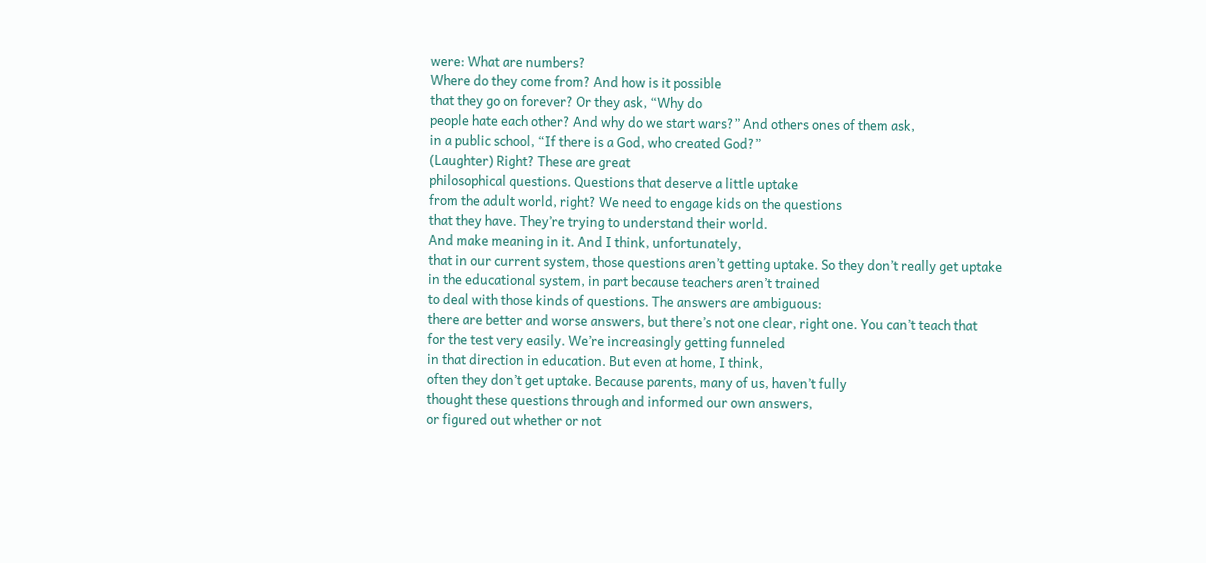were: What are numbers?
Where do they come from? And how is it possible
that they go on forever? Or they ask, “Why do
people hate each other? And why do we start wars?” And others ones of them ask,
in a public school, “If there is a God, who created God?”
(Laughter) Right? These are great
philosophical questions. Questions that deserve a little uptake
from the adult world, right? We need to engage kids on the questions
that they have. They’re trying to understand their world.
And make meaning in it. And I think, unfortunately,
that in our current system, those questions aren’t getting uptake. So they don’t really get uptake
in the educational system, in part because teachers aren’t trained
to deal with those kinds of questions. The answers are ambiguous:
there are better and worse answers, but there’s not one clear, right one. You can’t teach that
for the test very easily. We’re increasingly getting funneled
in that direction in education. But even at home, I think,
often they don’t get uptake. Because parents, many of us, haven’t fully
thought these questions through and informed our own answers,
or figured out whether or not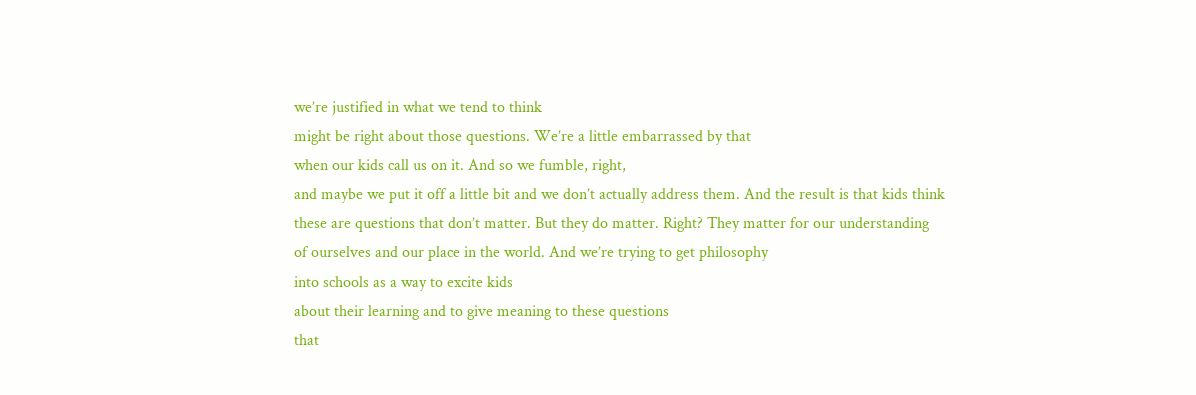we’re justified in what we tend to think
might be right about those questions. We’re a little embarrassed by that
when our kids call us on it. And so we fumble, right,
and maybe we put it off a little bit and we don’t actually address them. And the result is that kids think
these are questions that don’t matter. But they do matter. Right? They matter for our understanding
of ourselves and our place in the world. And we’re trying to get philosophy
into schools as a way to excite kids
about their learning and to give meaning to these questions
that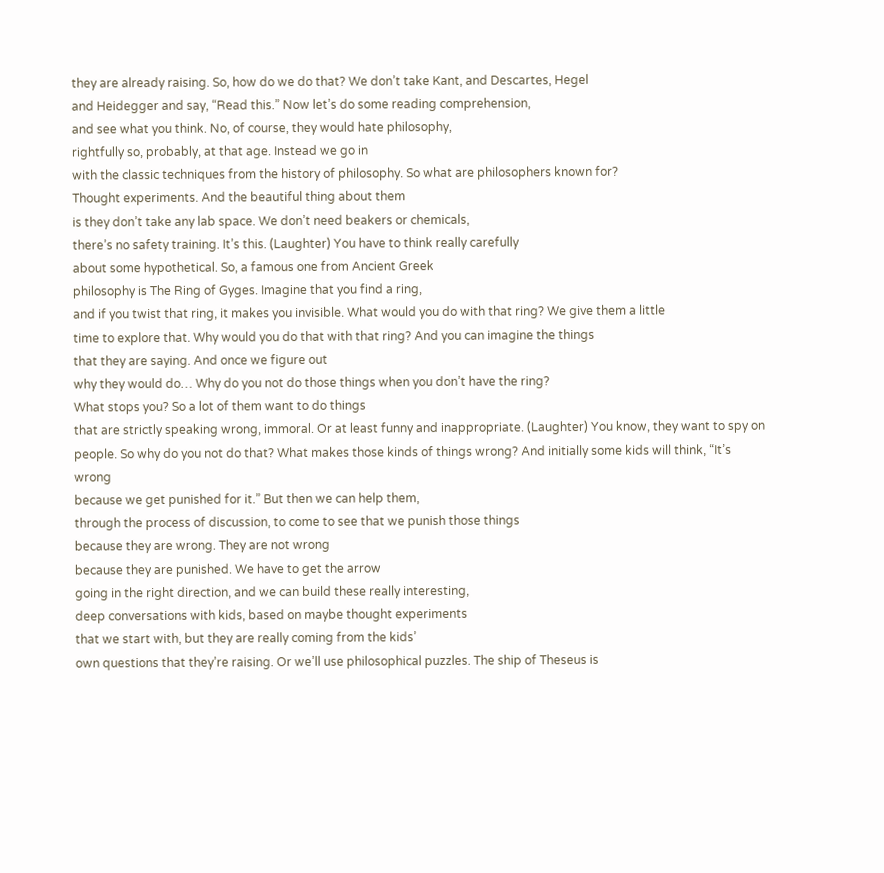they are already raising. So, how do we do that? We don’t take Kant, and Descartes, Hegel
and Heidegger and say, “Read this.” Now let’s do some reading comprehension,
and see what you think. No, of course, they would hate philosophy,
rightfully so, probably, at that age. Instead we go in
with the classic techniques from the history of philosophy. So what are philosophers known for?
Thought experiments. And the beautiful thing about them
is they don’t take any lab space. We don’t need beakers or chemicals,
there’s no safety training. It’s this. (Laughter) You have to think really carefully
about some hypothetical. So, a famous one from Ancient Greek
philosophy is The Ring of Gyges. Imagine that you find a ring,
and if you twist that ring, it makes you invisible. What would you do with that ring? We give them a little
time to explore that. Why would you do that with that ring? And you can imagine the things
that they are saying. And once we figure out
why they would do… Why do you not do those things when you don’t have the ring?
What stops you? So a lot of them want to do things
that are strictly speaking wrong, immoral. Or at least funny and inappropriate. (Laughter) You know, they want to spy on people. So why do you not do that? What makes those kinds of things wrong? And initially some kids will think, “It’s wrong
because we get punished for it.” But then we can help them,
through the process of discussion, to come to see that we punish those things
because they are wrong. They are not wrong
because they are punished. We have to get the arrow
going in the right direction, and we can build these really interesting,
deep conversations with kids, based on maybe thought experiments
that we start with, but they are really coming from the kids’
own questions that they’re raising. Or we’ll use philosophical puzzles. The ship of Theseus is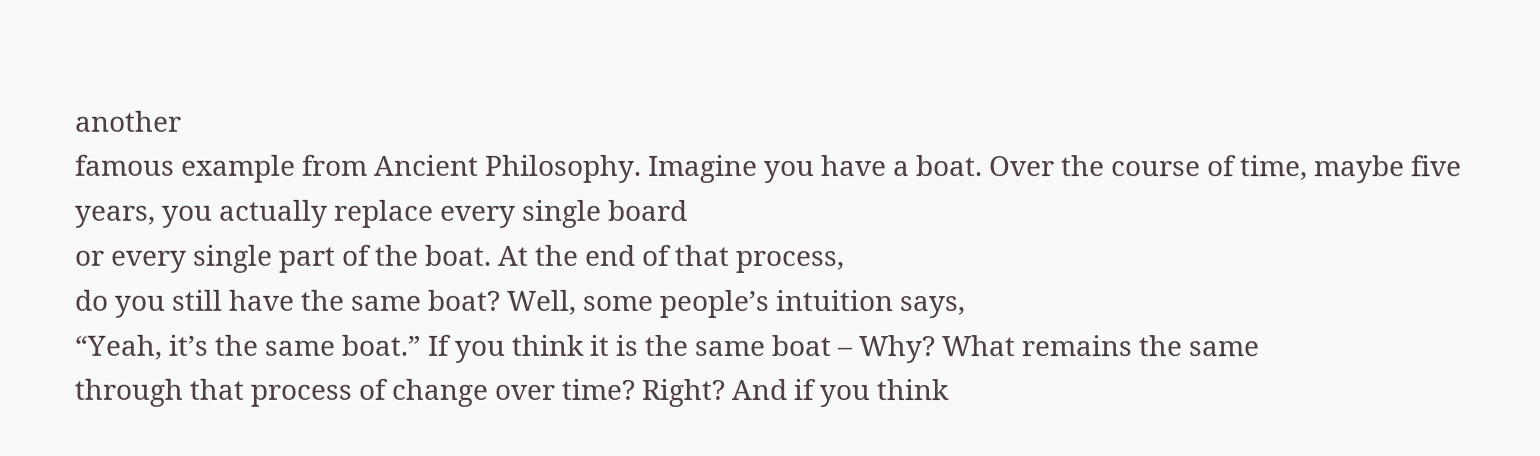another
famous example from Ancient Philosophy. Imagine you have a boat. Over the course of time, maybe five years, you actually replace every single board
or every single part of the boat. At the end of that process,
do you still have the same boat? Well, some people’s intuition says,
“Yeah, it’s the same boat.” If you think it is the same boat – Why? What remains the same
through that process of change over time? Right? And if you think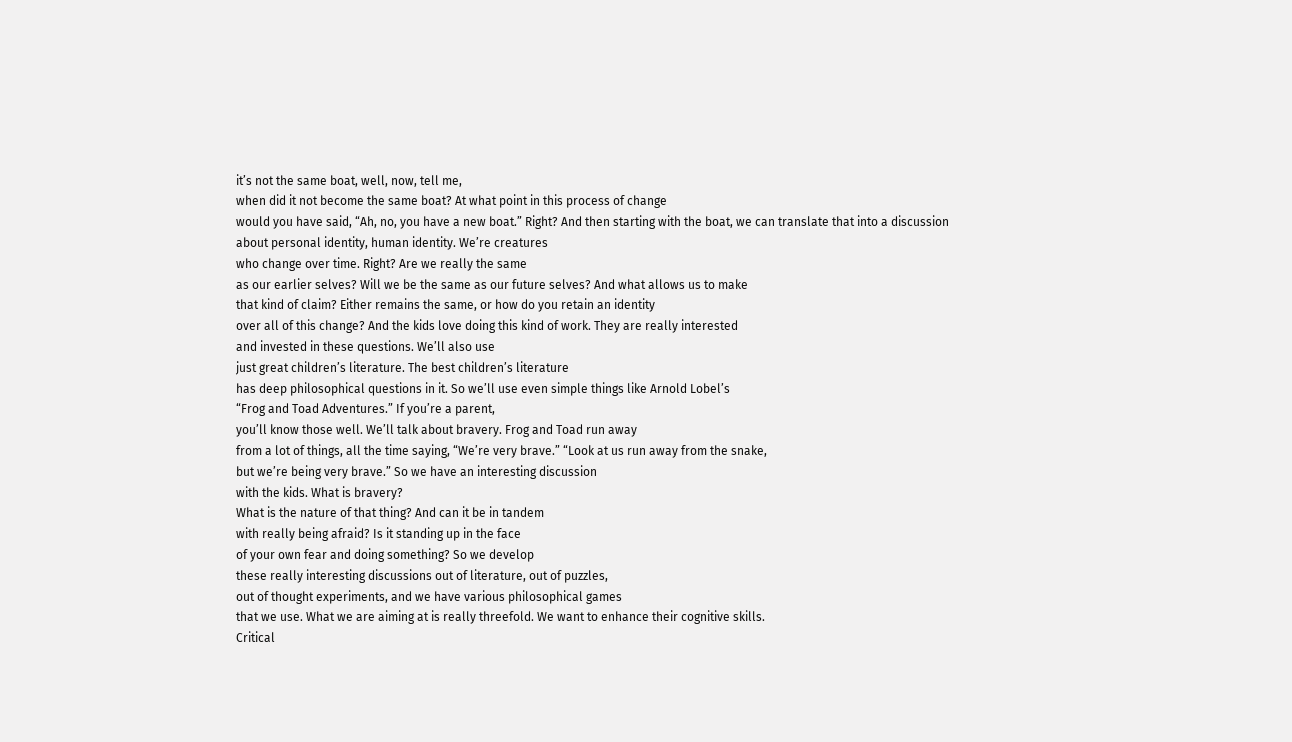it’s not the same boat, well, now, tell me,
when did it not become the same boat? At what point in this process of change
would you have said, “Ah, no, you have a new boat.” Right? And then starting with the boat, we can translate that into a discussion
about personal identity, human identity. We’re creatures
who change over time. Right? Are we really the same
as our earlier selves? Will we be the same as our future selves? And what allows us to make
that kind of claim? Either remains the same, or how do you retain an identity
over all of this change? And the kids love doing this kind of work. They are really interested
and invested in these questions. We’ll also use
just great children’s literature. The best children’s literature
has deep philosophical questions in it. So we’ll use even simple things like Arnold Lobel’s
“Frog and Toad Adventures.” If you’re a parent,
you’ll know those well. We’ll talk about bravery. Frog and Toad run away
from a lot of things, all the time saying, “We’re very brave.” “Look at us run away from the snake,
but we’re being very brave.” So we have an interesting discussion
with the kids. What is bravery?
What is the nature of that thing? And can it be in tandem
with really being afraid? Is it standing up in the face
of your own fear and doing something? So we develop
these really interesting discussions out of literature, out of puzzles,
out of thought experiments, and we have various philosophical games
that we use. What we are aiming at is really threefold. We want to enhance their cognitive skills.
Critical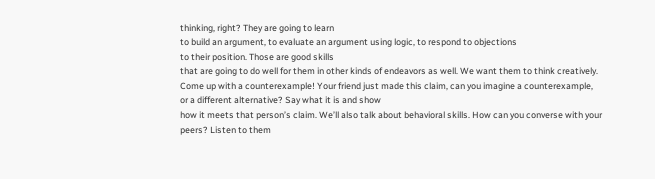thinking, right? They are going to learn
to build an argument, to evaluate an argument using logic, to respond to objections
to their position. Those are good skills
that are going to do well for them in other kinds of endeavors as well. We want them to think creatively. Come up with a counterexample! Your friend just made this claim, can you imagine a counterexample,
or a different alternative? Say what it is and show
how it meets that person’s claim. We’ll also talk about behavioral skills. How can you converse with your peers? Listen to them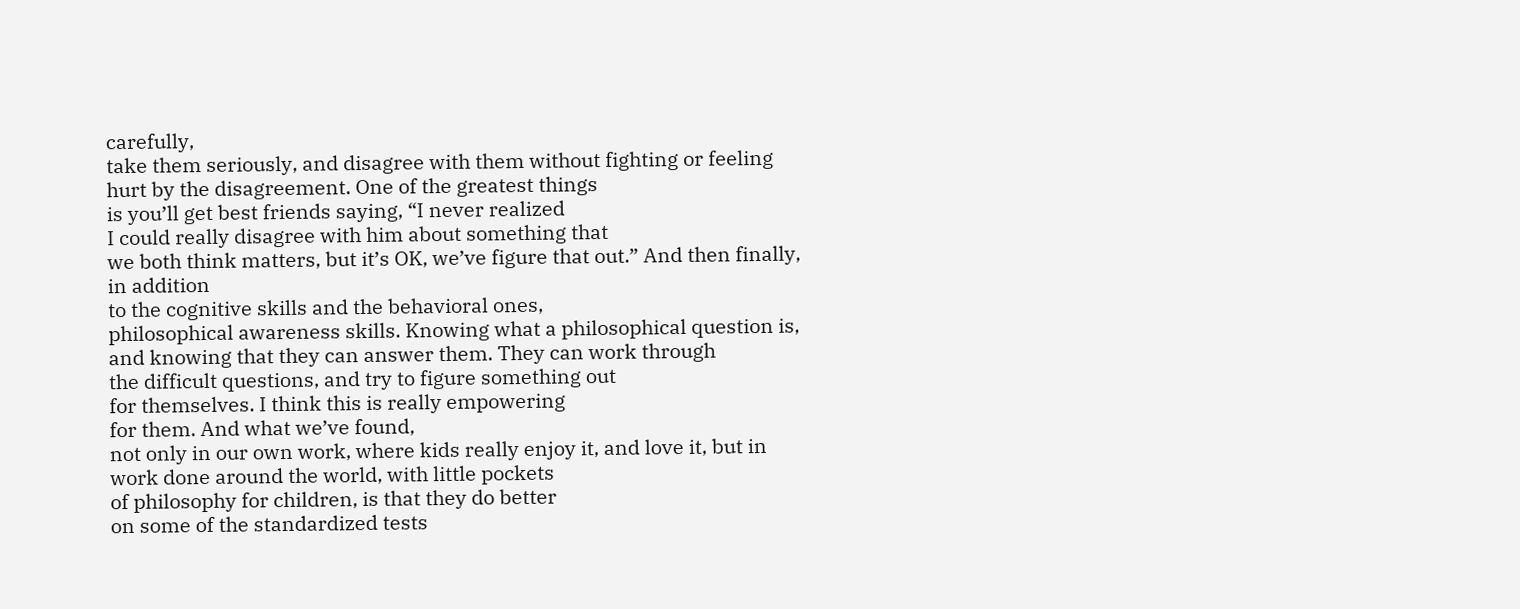carefully,
take them seriously, and disagree with them without fighting or feeling hurt by the disagreement. One of the greatest things
is you’ll get best friends saying, “I never realized
I could really disagree with him about something that
we both think matters, but it’s OK, we’ve figure that out.” And then finally, in addition
to the cognitive skills and the behavioral ones,
philosophical awareness skills. Knowing what a philosophical question is,
and knowing that they can answer them. They can work through
the difficult questions, and try to figure something out
for themselves. I think this is really empowering
for them. And what we’ve found,
not only in our own work, where kids really enjoy it, and love it, but in work done around the world, with little pockets
of philosophy for children, is that they do better
on some of the standardized tests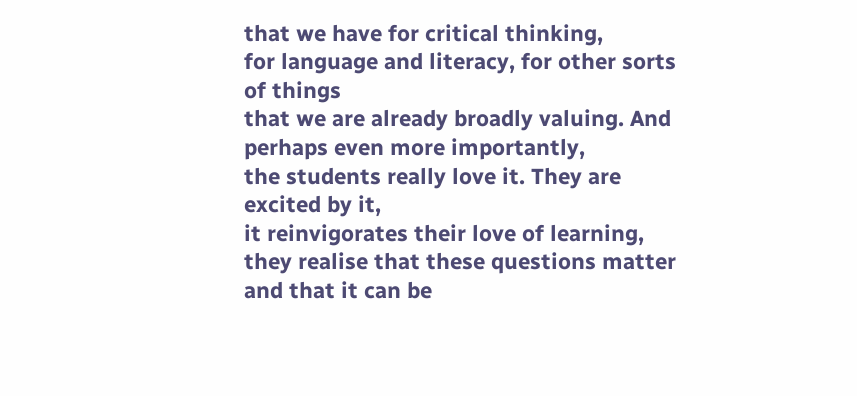that we have for critical thinking,
for language and literacy, for other sorts of things
that we are already broadly valuing. And perhaps even more importantly,
the students really love it. They are excited by it,
it reinvigorates their love of learning, they realise that these questions matter
and that it can be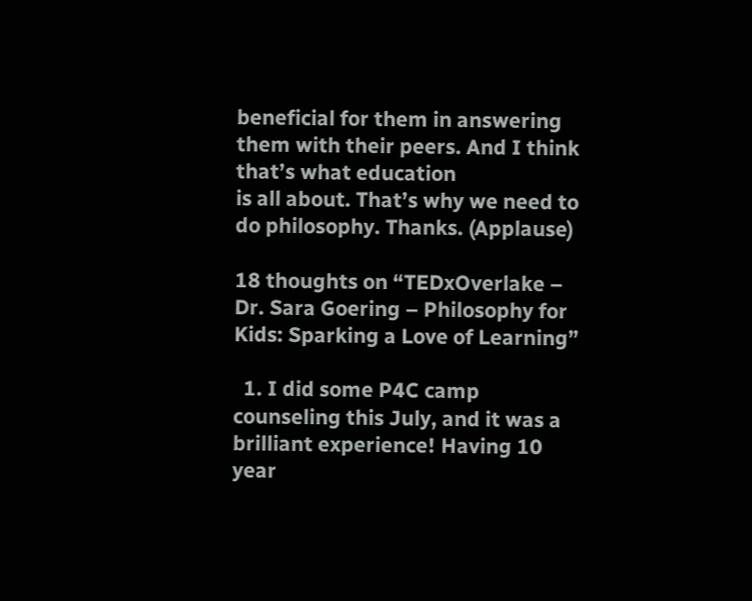beneficial for them in answering them with their peers. And I think that’s what education
is all about. That’s why we need to do philosophy. Thanks. (Applause)

18 thoughts on “TEDxOverlake – Dr. Sara Goering – Philosophy for Kids: Sparking a Love of Learning”

  1. I did some P4C camp counseling this July, and it was a brilliant experience! Having 10 year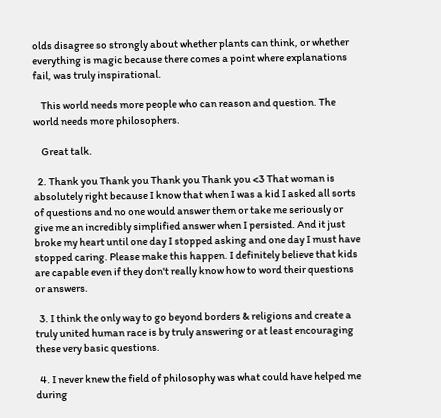olds disagree so strongly about whether plants can think, or whether everything is magic because there comes a point where explanations fail, was truly inspirational.

    This world needs more people who can reason and question. The world needs more philosophers.

    Great talk.

  2. Thank you Thank you Thank you Thank you <3 That woman is absolutely right because I know that when I was a kid I asked all sorts of questions and no one would answer them or take me seriously or give me an incredibly simplified answer when I persisted. And it just broke my heart until one day I stopped asking and one day I must have stopped caring. Please make this happen. I definitely believe that kids are capable even if they don't really know how to word their questions or answers.

  3. I think the only way to go beyond borders & religions and create a truly united human race is by truly answering or at least encouraging these very basic questions.

  4. I never knew the field of philosophy was what could have helped me during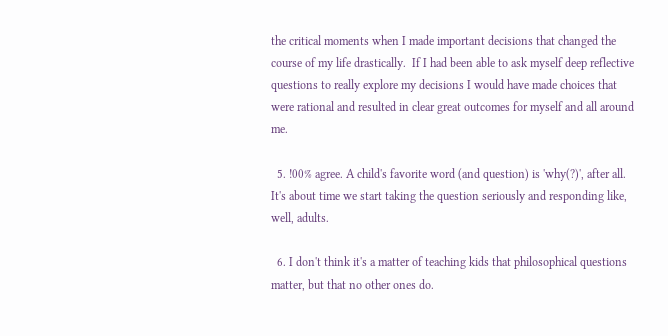the critical moments when I made important decisions that changed the course of my life drastically.  If I had been able to ask myself deep reflective questions to really explore my decisions I would have made choices that were rational and resulted in clear great outcomes for myself and all around me.

  5. !00% agree. A child's favorite word (and question) is 'why(?)', after all. It's about time we start taking the question seriously and responding like, well, adults.

  6. I don't think it's a matter of teaching kids that philosophical questions matter, but that no other ones do.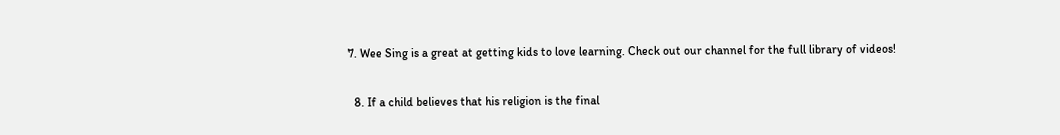7. Wee Sing is a great at getting kids to love learning. Check out our channel for the full library of videos!

  8. If a child believes that his religion is the final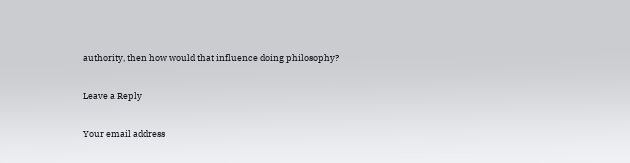authority, then how would that influence doing philosophy?

Leave a Reply

Your email address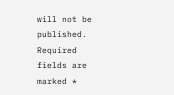will not be published. Required fields are marked *